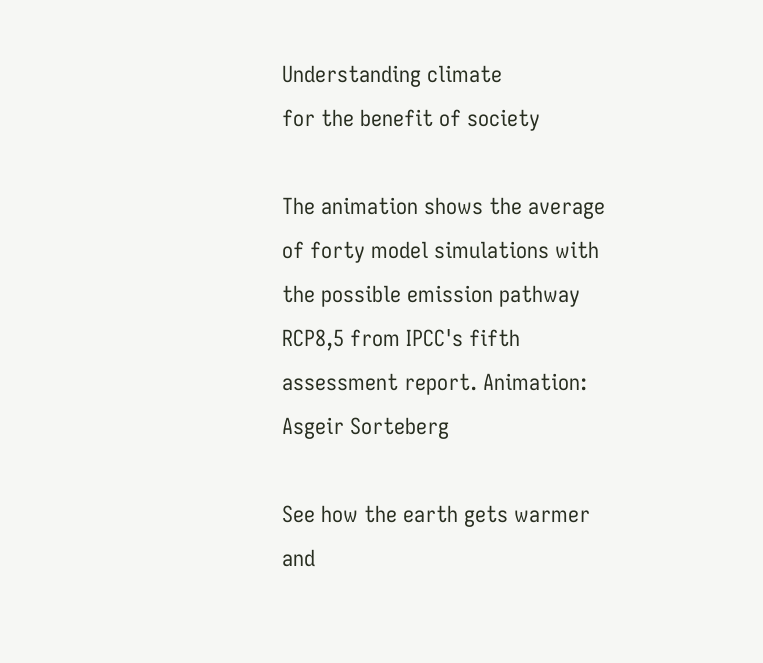Understanding climate
for the benefit of society

The animation shows the average of forty model simulations with the possible emission pathway RCP8,5 from IPCC's fifth assessment report. Animation: Asgeir Sorteberg

See how the earth gets warmer and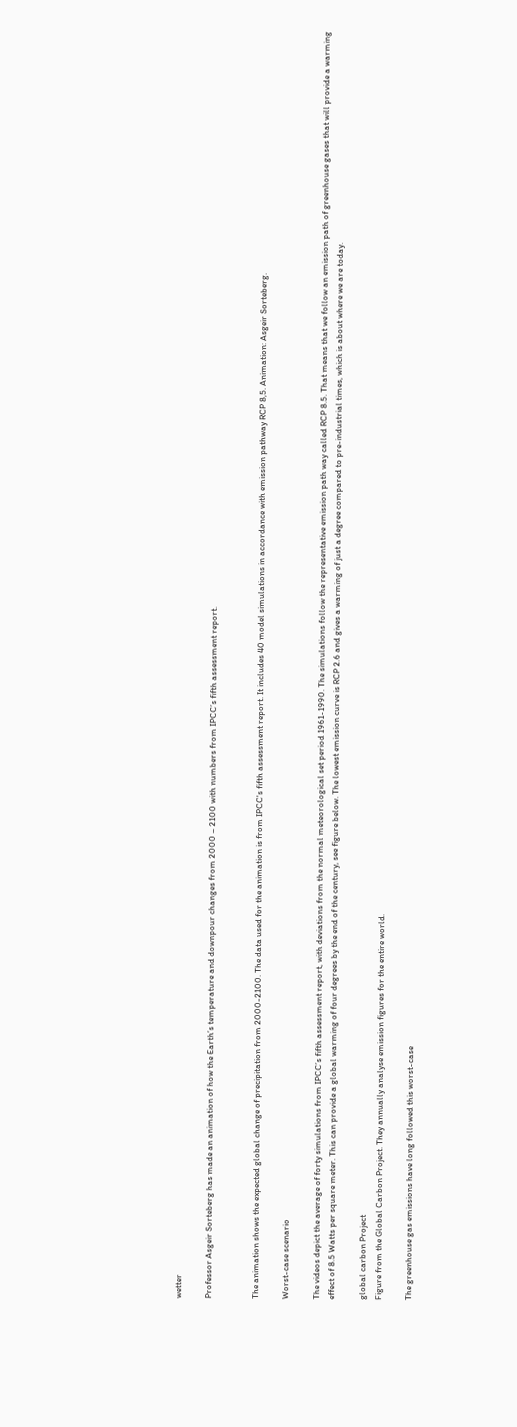wetter

Professor Asgeir Sorteberg has made an animation of how the Earth’s temperature and downpour changes from 2000 – 2100 with numbers from IPCC’s fifth assessment report.


The animation shows the expected global change of precipitation from 2000-2100. The data used for the animation is from IPCC's fifth assessment report. It includes 40 model simulations in accordance with emission pathway RCP 8,5. Animation: Asgeir Sorteberg.

Worst-case scenario

The videos depict the average of forty simulations from IPCC’s fifth assessment report, with deviations from the normal meteorological set period 1961-1990. The simulations follow the representative emission path way called RCP 8.5. That means that we follow an emission path of greenhouse gases that will provide a warming effect of 8.5 Watts per square meter. This can provide a global warming of four degrees by the end of the century, see figure below. The lowest emission curve is RCP 2.6 and gives a warming of just a degree compared to pre-industrial times, which is about where we are today.

global carbon Project
Figure from the Global Carbon Project. They annually analyse emission figures for the entire world.

The greenhouse gas emissions have long followed this worst-case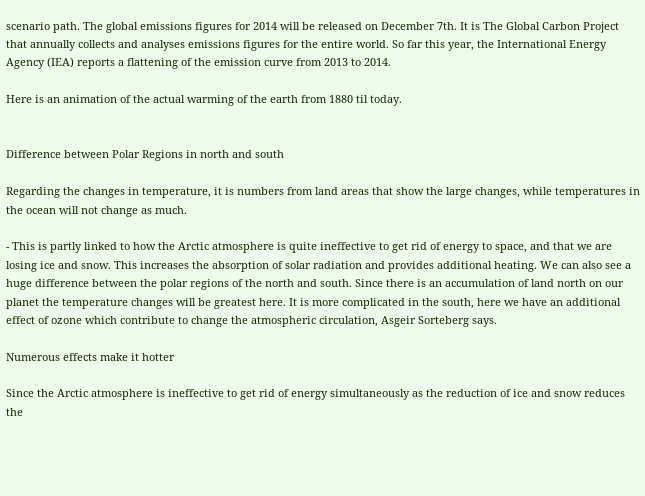scenario path. The global emissions figures for 2014 will be released on December 7th. It is The Global Carbon Project that annually collects and analyses emissions figures for the entire world. So far this year, the International Energy Agency (IEA) reports a flattening of the emission curve from 2013 to 2014.

Here is an animation of the actual warming of the earth from 1880 til today.


Difference between Polar Regions in north and south

Regarding the changes in temperature, it is numbers from land areas that show the large changes, while temperatures in the ocean will not change as much.

- This is partly linked to how the Arctic atmosphere is quite ineffective to get rid of energy to space, and that we are losing ice and snow. This increases the absorption of solar radiation and provides additional heating. We can also see a huge difference between the polar regions of the north and south. Since there is an accumulation of land north on our planet the temperature changes will be greatest here. It is more complicated in the south, here we have an additional effect of ozone which contribute to change the atmospheric circulation, Asgeir Sorteberg says.

Numerous effects make it hotter

Since the Arctic atmosphere is ineffective to get rid of energy simultaneously as the reduction of ice and snow reduces the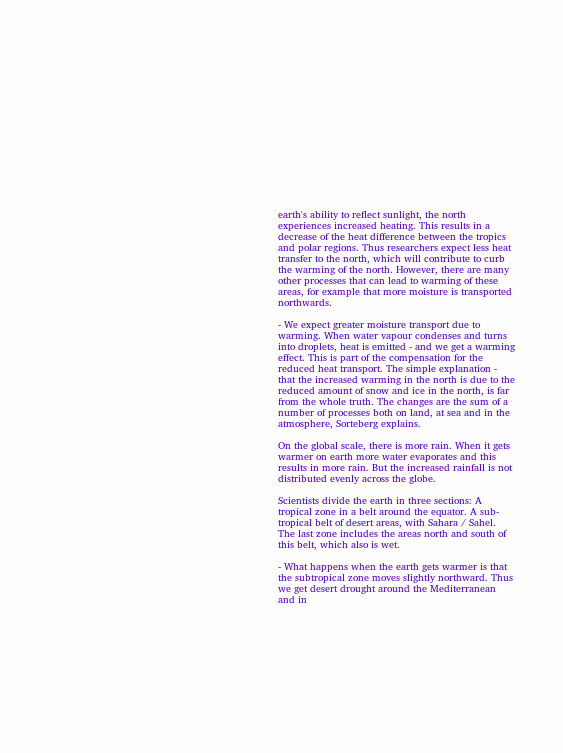earth's ability to reflect sunlight, the north experiences increased heating. This results in a decrease of the heat difference between the tropics and polar regions. Thus researchers expect less heat transfer to the north, which will contribute to curb the warming of the north. However, there are many other processes that can lead to warming of these areas, for example that more moisture is transported northwards.

- We expect greater moisture transport due to warming. When water vapour condenses and turns into droplets, heat is emitted - and we get a warming effect. This is part of the compensation for the reduced heat transport. The simple explanation - that the increased warming in the north is due to the reduced amount of snow and ice in the north, is far from the whole truth. The changes are the sum of a number of processes both on land, at sea and in the atmosphere, Sorteberg explains.

On the global scale, there is more rain. When it gets warmer on earth more water evaporates and this results in more rain. But the increased rainfall is not distributed evenly across the globe.

Scientists divide the earth in three sections: A tropical zone in a belt around the equator. A sub-tropical belt of desert areas, with Sahara / Sahel. The last zone includes the areas north and south of this belt, which also is wet.

- What happens when the earth gets warmer is that the subtropical zone moves slightly northward. Thus we get desert drought around the Mediterranean and in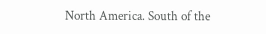North America. South of the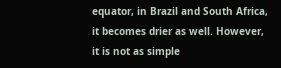equator, in Brazil and South Africa, it becomes drier as well. However, it is not as simple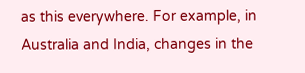as this everywhere. For example, in Australia and India, changes in the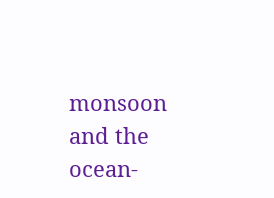monsoon and the ocean-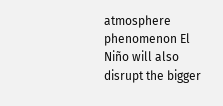atmosphere phenomenon El Niño will also disrupt the bigger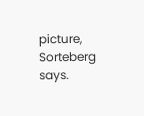picture, Sorteberg says.